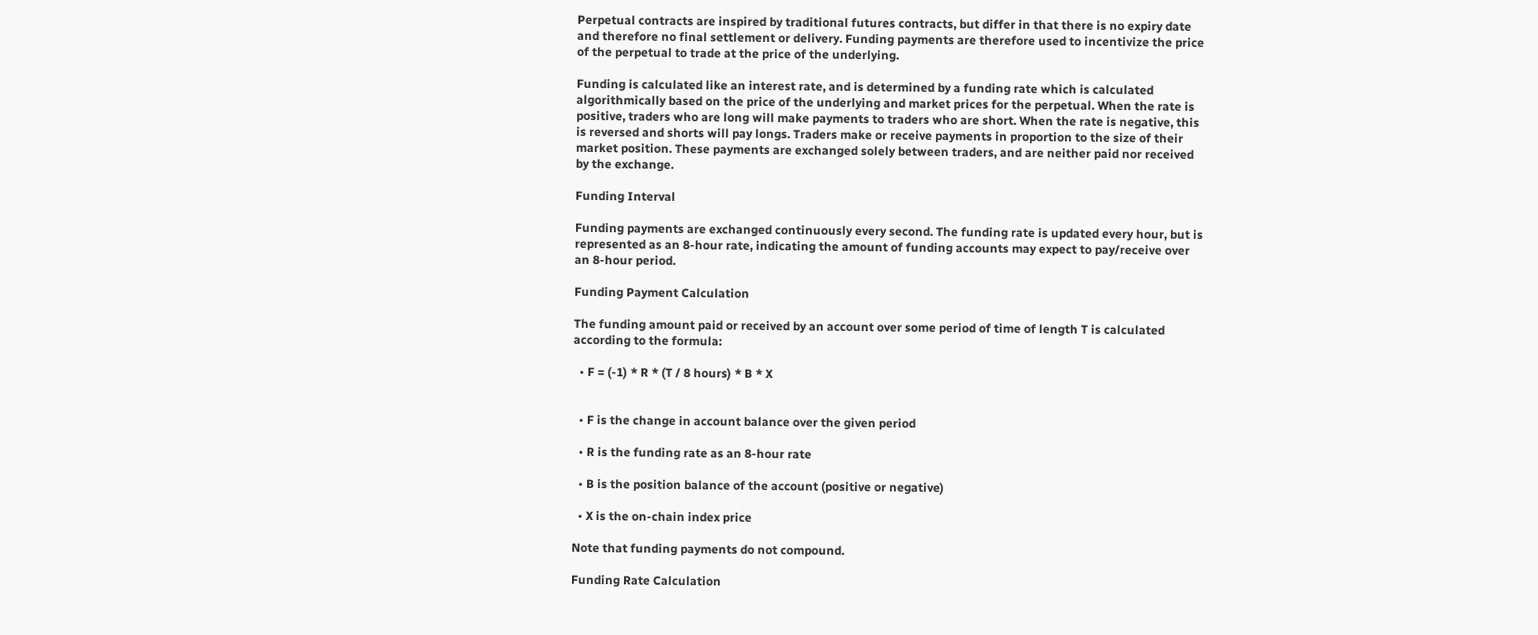Perpetual contracts are inspired by traditional futures contracts, but differ in that there is no expiry date and therefore no final settlement or delivery. Funding payments are therefore used to incentivize the price of the perpetual to trade at the price of the underlying.

Funding is calculated like an interest rate, and is determined by a funding rate which is calculated algorithmically based on the price of the underlying and market prices for the perpetual. When the rate is positive, traders who are long will make payments to traders who are short. When the rate is negative, this is reversed and shorts will pay longs. Traders make or receive payments in proportion to the size of their market position. These payments are exchanged solely between traders, and are neither paid nor received by the exchange.

Funding Interval

Funding payments are exchanged continuously every second. The funding rate is updated every hour, but is represented as an 8-hour rate, indicating the amount of funding accounts may expect to pay/receive over an 8-hour period.

Funding Payment Calculation

The funding amount paid or received by an account over some period of time of length T is calculated according to the formula:

  • F = (-1) * R * (T / 8 hours) * B * X


  • F is the change in account balance over the given period

  • R is the funding rate as an 8-hour rate

  • B is the position balance of the account (positive or negative)

  • X is the on-chain index price

Note that funding payments do not compound.

Funding Rate Calculation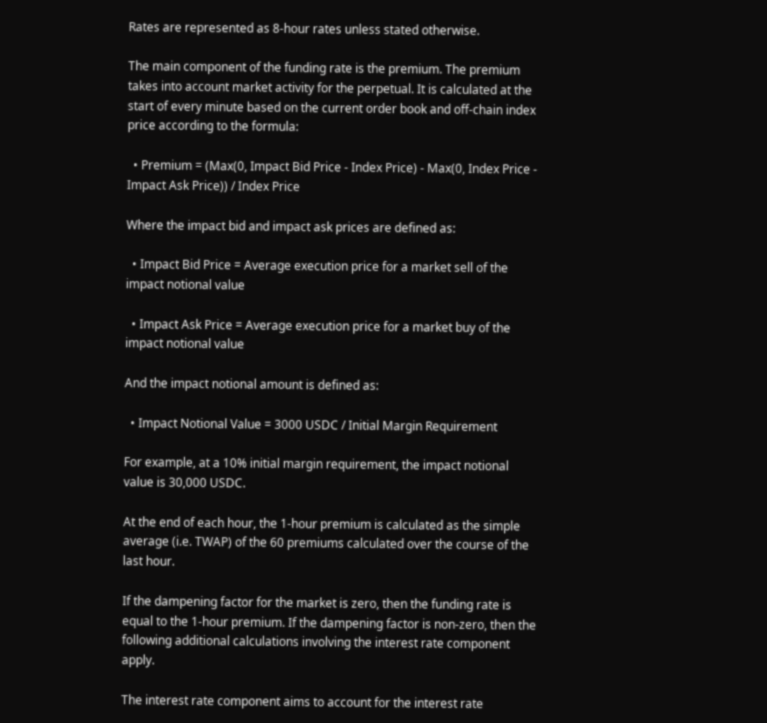Rates are represented as 8-hour rates unless stated otherwise.

The main component of the funding rate is the premium. The premium takes into account market activity for the perpetual. It is calculated at the start of every minute based on the current order book and off-chain index price according to the formula:

  • Premium = (Max(0, Impact Bid Price - Index Price) - Max(0, Index Price - Impact Ask Price)) / Index Price

Where the impact bid and impact ask prices are defined as:

  • Impact Bid Price = Average execution price for a market sell of the impact notional value

  • Impact Ask Price = Average execution price for a market buy of the impact notional value

And the impact notional amount is defined as:

  • Impact Notional Value = 3000 USDC / Initial Margin Requirement

For example, at a 10% initial margin requirement, the impact notional value is 30,000 USDC.

At the end of each hour, the 1-hour premium is calculated as the simple average (i.e. TWAP) of the 60 premiums calculated over the course of the last hour.

If the dampening factor for the market is zero, then the funding rate is equal to the 1-hour premium. If the dampening factor is non-zero, then the following additional calculations involving the interest rate component apply.

The interest rate component aims to account for the interest rate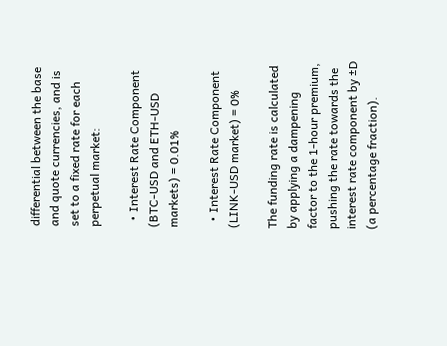differential between the base and quote currencies, and is set to a fixed rate for each perpetual market:

  • Interest Rate Component (BTC-USD and ETH-USD markets) = 0.01%

  • Interest Rate Component (LINK-USD market) = 0%

The funding rate is calculated by applying a dampening factor to the 1-hour premium, pushing the rate towards the interest rate component by ±D (a percentage fraction).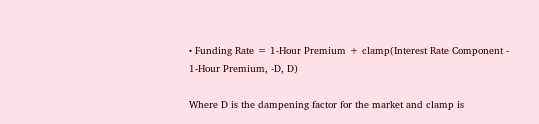• Funding Rate = 1-Hour Premium + clamp(Interest Rate Component - 1-Hour Premium, -D, D)

Where D is the dampening factor for the market and clamp is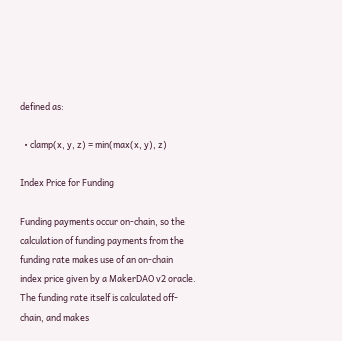defined as:

  • clamp(x, y, z) = min(max(x, y), z)

Index Price for Funding

Funding payments occur on-chain, so the calculation of funding payments from the funding rate makes use of an on-chain index price given by a MakerDAO v2 oracle. The funding rate itself is calculated off-chain, and makes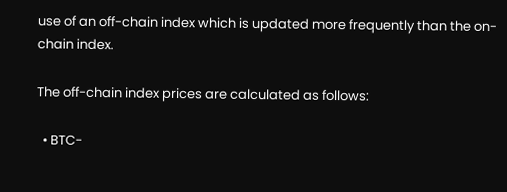use of an off-chain index which is updated more frequently than the on-chain index.

The off-chain index prices are calculated as follows:

  • BTC-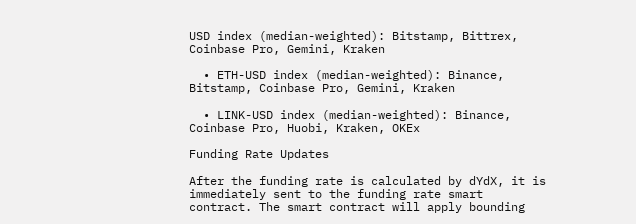USD index (median-weighted): Bitstamp, Bittrex, Coinbase Pro, Gemini, Kraken

  • ETH-USD index (median-weighted): Binance, Bitstamp, Coinbase Pro, Gemini, Kraken

  • LINK-USD index (median-weighted): Binance, Coinbase Pro, Huobi, Kraken, OKEx

Funding Rate Updates

After the funding rate is calculated by dYdX, it is immediately sent to the funding rate smart contract. The smart contract will apply bounding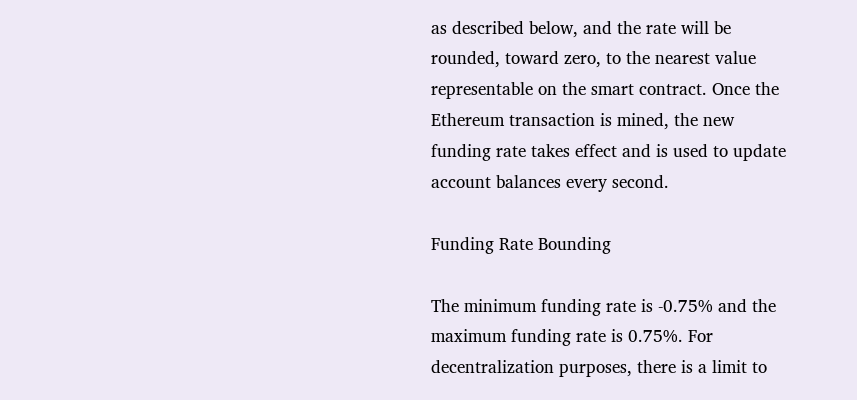as described below, and the rate will be rounded, toward zero, to the nearest value representable on the smart contract. Once the Ethereum transaction is mined, the new funding rate takes effect and is used to update account balances every second.

Funding Rate Bounding

The minimum funding rate is -0.75% and the maximum funding rate is 0.75%. For decentralization purposes, there is a limit to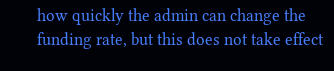how quickly the admin can change the funding rate, but this does not take effect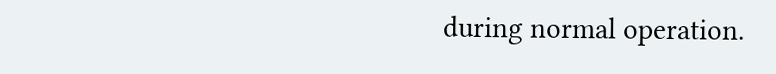during normal operation.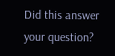Did this answer your question?